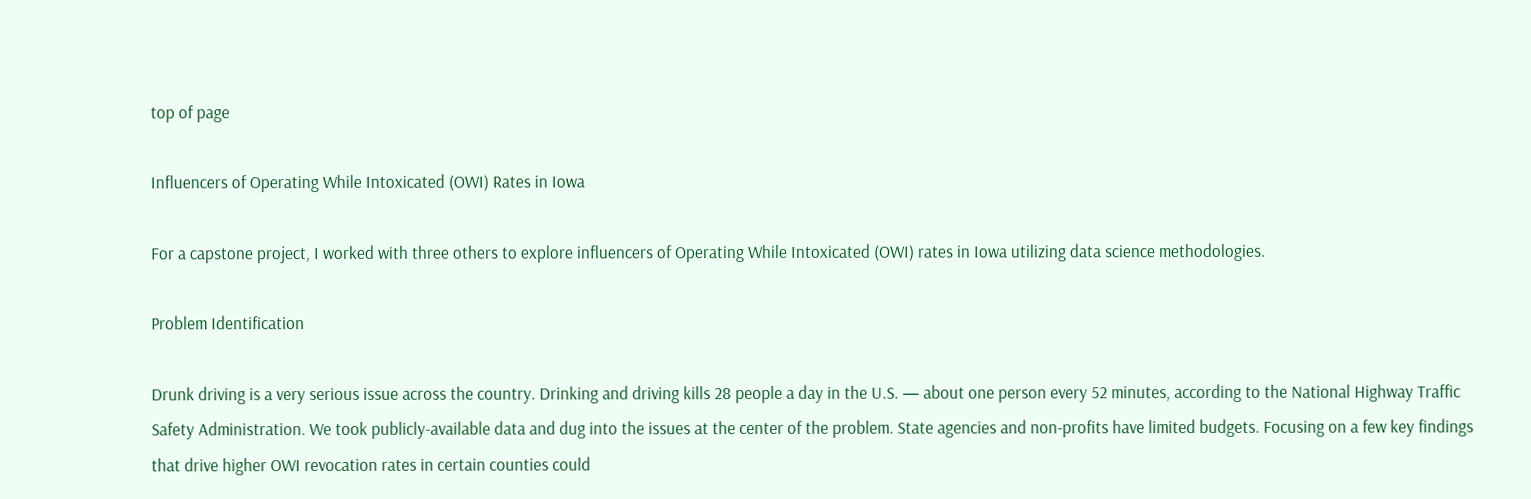top of page

Influencers of Operating While Intoxicated (OWI) Rates in Iowa

For a capstone project, I worked with three others to explore influencers of Operating While Intoxicated (OWI) rates in Iowa utilizing data science methodologies.

Problem Identification

Drunk driving is a very serious issue across the country. Drinking and driving kills 28 people a day in the U.S. — about one person every 52 minutes, according to the National Highway Traffic Safety Administration. We took publicly-available data and dug into the issues at the center of the problem. State agencies and non-profits have limited budgets. Focusing on a few key findings that drive higher OWI revocation rates in certain counties could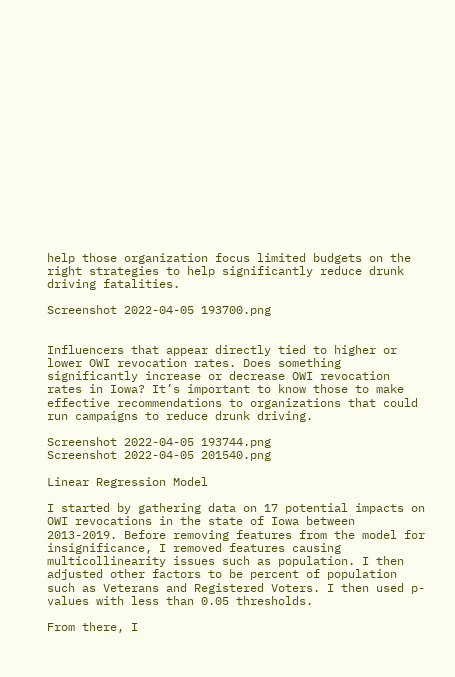help those organization focus limited budgets on the right strategies to help significantly reduce drunk driving fatalities.

Screenshot 2022-04-05 193700.png


Influencers that appear directly tied to higher or lower OWI revocation rates. Does something significantly increase or decrease OWI revocation rates in Iowa? It’s important to know those to make effective recommendations to organizations that could run campaigns to reduce drunk driving.

Screenshot 2022-04-05 193744.png
Screenshot 2022-04-05 201540.png

Linear Regression Model

I started by gathering data on 17 potential impacts on OWI revocations in the state of Iowa between 2013-2019. Before removing features from the model for insignificance, I removed features causing multicollinearity issues such as population. I then adjusted other factors to be percent of population such as Veterans and Registered Voters. I then used p-values with less than 0.05 thresholds.

From there, I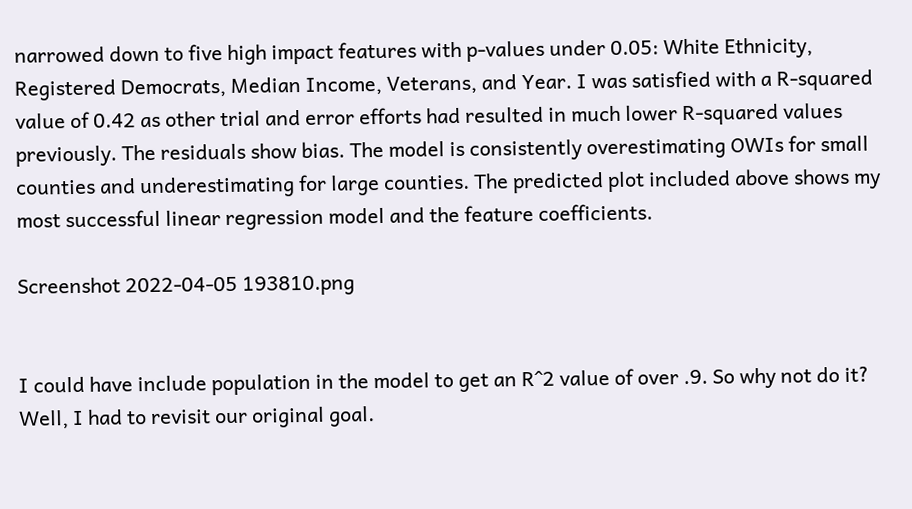narrowed down to five high impact features with p-values under 0.05: White Ethnicity, Registered Democrats, Median Income, Veterans, and Year. I was satisfied with a R-squared value of 0.42 as other trial and error efforts had resulted in much lower R-squared values previously. The residuals show bias. The model is consistently overestimating OWIs for small counties and underestimating for large counties. The predicted plot included above shows my most successful linear regression model and the feature coefficients.

Screenshot 2022-04-05 193810.png


I could have include population in the model to get an R^2 value of over .9. So why not do it? Well, I had to revisit our original goal.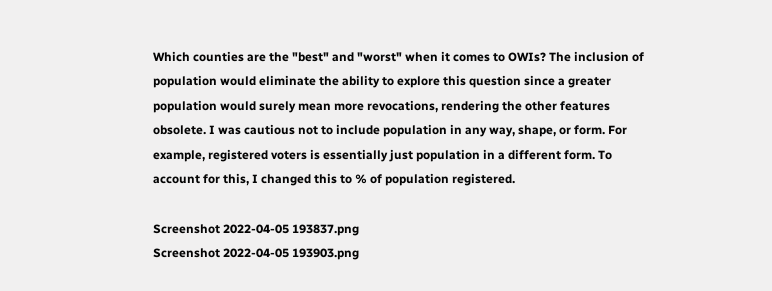Which counties are the "best" and "worst" when it comes to OWIs? The inclusion of population would eliminate the ability to explore this question since a greater population would surely mean more revocations, rendering the other features obsolete. I was cautious not to include population in any way, shape, or form. For example, registered voters is essentially just population in a different form. To account for this, I changed this to % of population registered.

Screenshot 2022-04-05 193837.png
Screenshot 2022-04-05 193903.png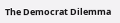The Democrat Dilemma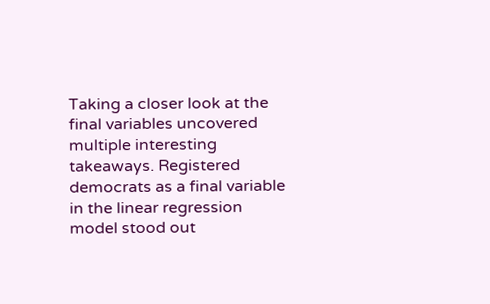Taking a closer look at the final variables uncovered multiple interesting takeaways. Registered democrats as a final variable in the linear regression model stood out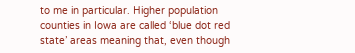to me in particular. Higher population counties in Iowa are called ‘blue dot red state’ areas meaning that, even though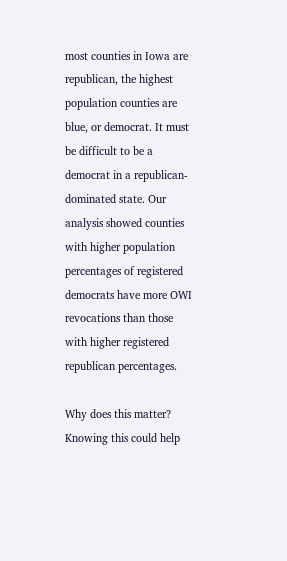most counties in Iowa are republican, the highest population counties are blue, or democrat. It must be difficult to be a democrat in a republican-dominated state. Our analysis showed counties with higher population percentages of registered democrats have more OWI revocations than those with higher registered republican percentages.

Why does this matter? Knowing this could help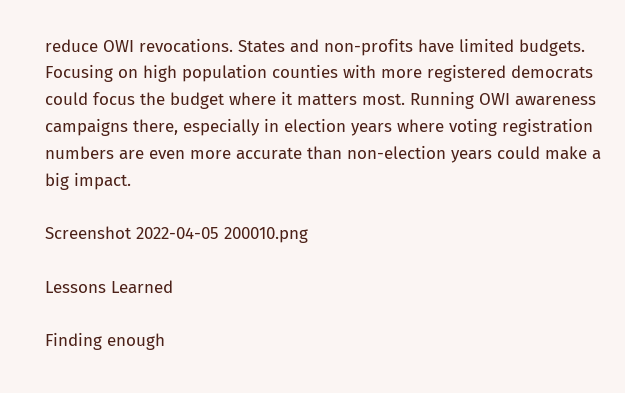reduce OWI revocations. States and non-profits have limited budgets. Focusing on high population counties with more registered democrats could focus the budget where it matters most. Running OWI awareness campaigns there, especially in election years where voting registration numbers are even more accurate than non-election years could make a big impact.

Screenshot 2022-04-05 200010.png

Lessons Learned

Finding enough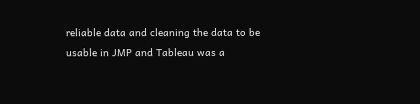reliable data and cleaning the data to be usable in JMP and Tableau was a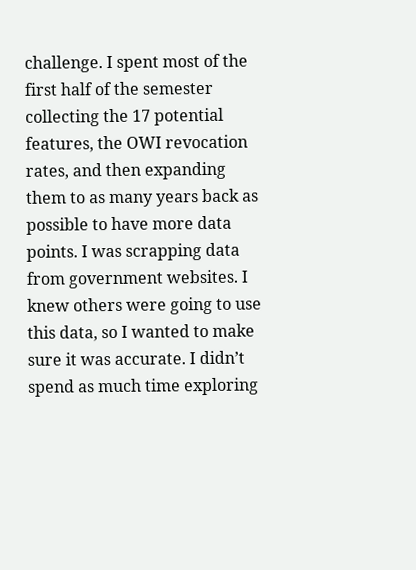challenge. I spent most of the first half of the semester collecting the 17 potential features, the OWI revocation rates, and then expanding them to as many years back as possible to have more data points. I was scrapping data from government websites. I knew others were going to use this data, so I wanted to make sure it was accurate. I didn’t spend as much time exploring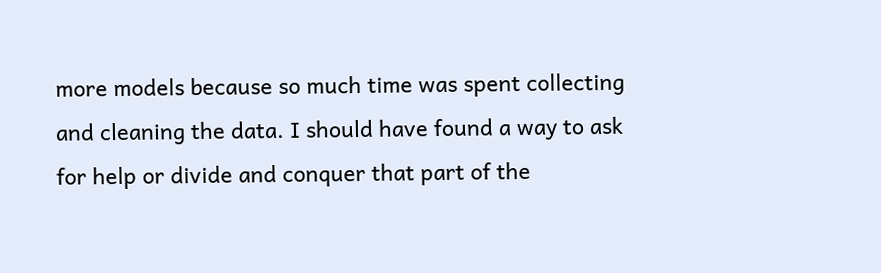more models because so much time was spent collecting and cleaning the data. I should have found a way to ask for help or divide and conquer that part of the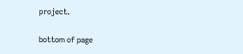project.

bottom of page